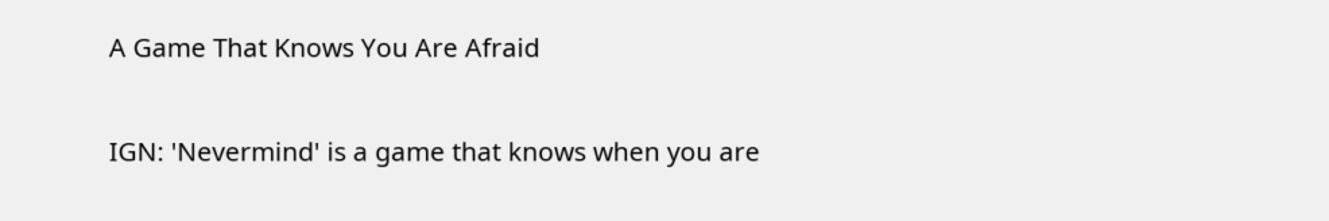A Game That Knows You Are Afraid

IGN: 'Nevermind' is a game that knows when you are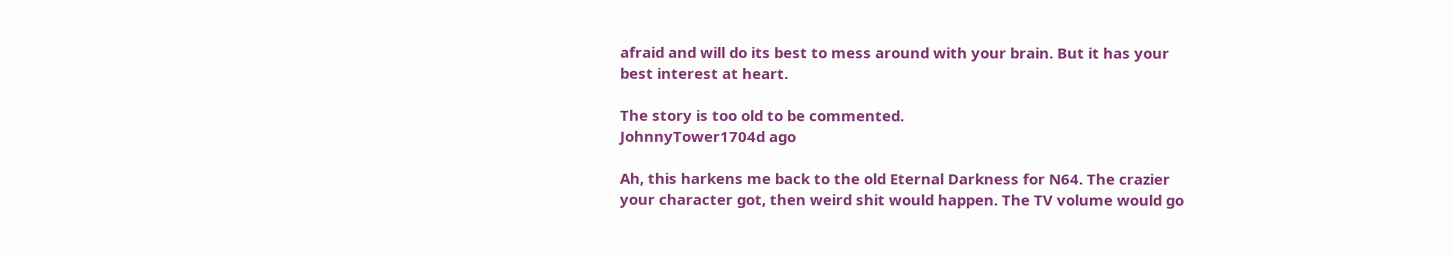afraid and will do its best to mess around with your brain. But it has your best interest at heart.

The story is too old to be commented.
JohnnyTower1704d ago

Ah, this harkens me back to the old Eternal Darkness for N64. The crazier your character got, then weird shit would happen. The TV volume would go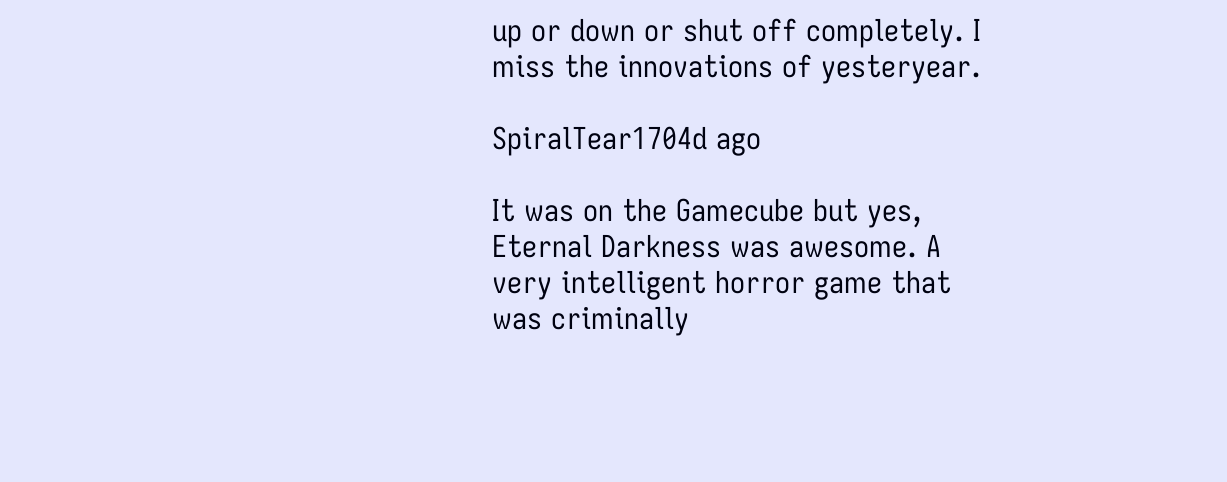up or down or shut off completely. I miss the innovations of yesteryear.

SpiralTear1704d ago

It was on the Gamecube but yes, Eternal Darkness was awesome. A very intelligent horror game that was criminally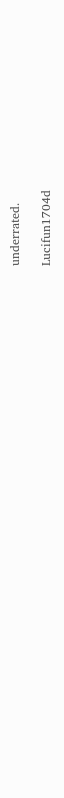underrated.

Lucifun1704d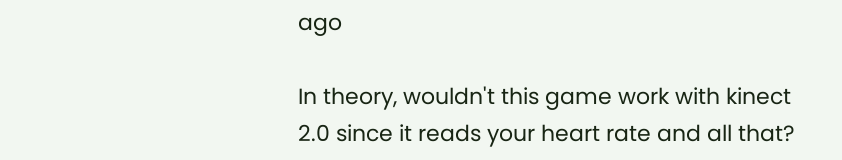ago

In theory, wouldn't this game work with kinect 2.0 since it reads your heart rate and all that?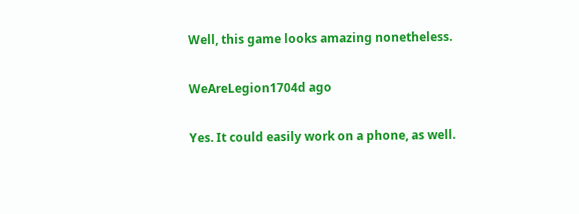Well, this game looks amazing nonetheless.

WeAreLegion1704d ago

Yes. It could easily work on a phone, as well.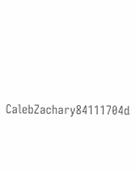CalebZachary84111704d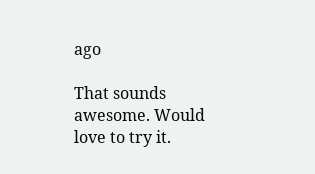ago

That sounds awesome. Would love to try it.